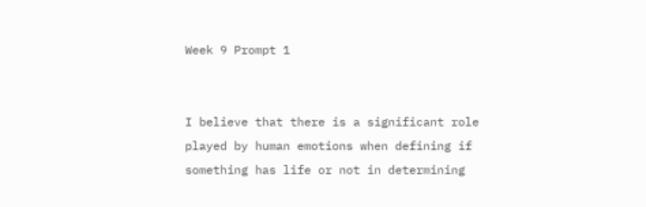Week 9 Prompt 1


I believe that there is a significant role played by human emotions when defining if something has life or not in determining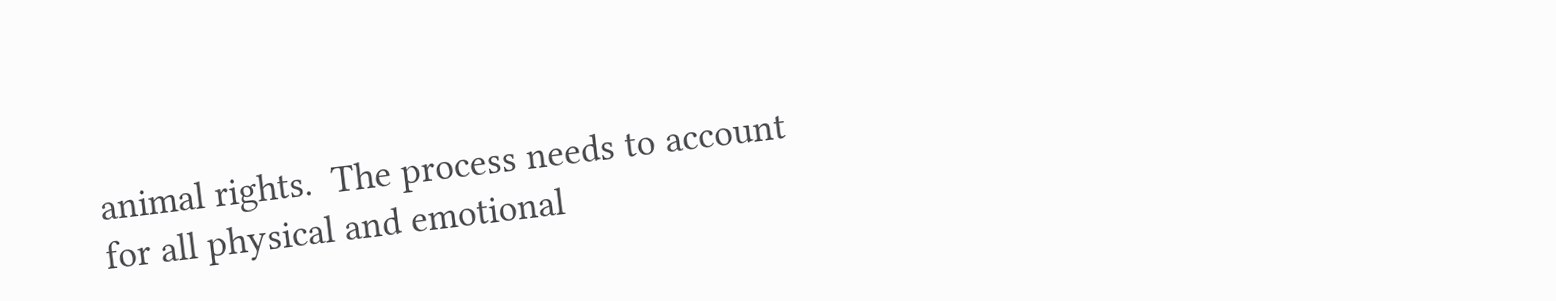animal rights.  The process needs to account for all physical and emotional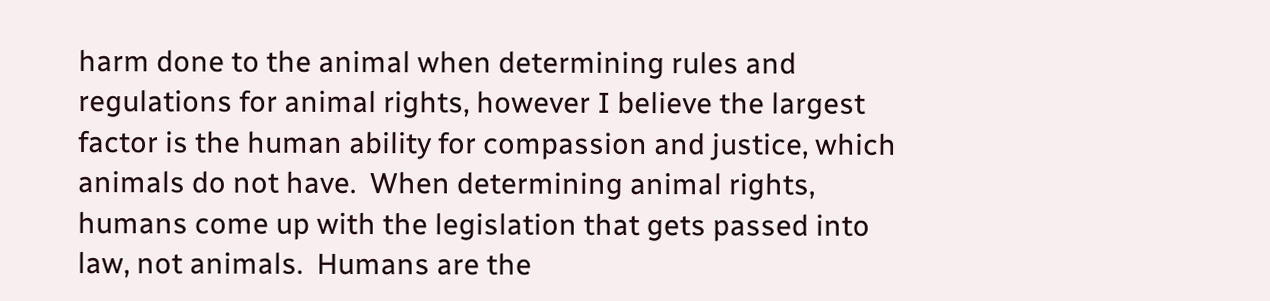harm done to the animal when determining rules and regulations for animal rights, however I believe the largest factor is the human ability for compassion and justice, which animals do not have.  When determining animal rights, humans come up with the legislation that gets passed into law, not animals.  Humans are the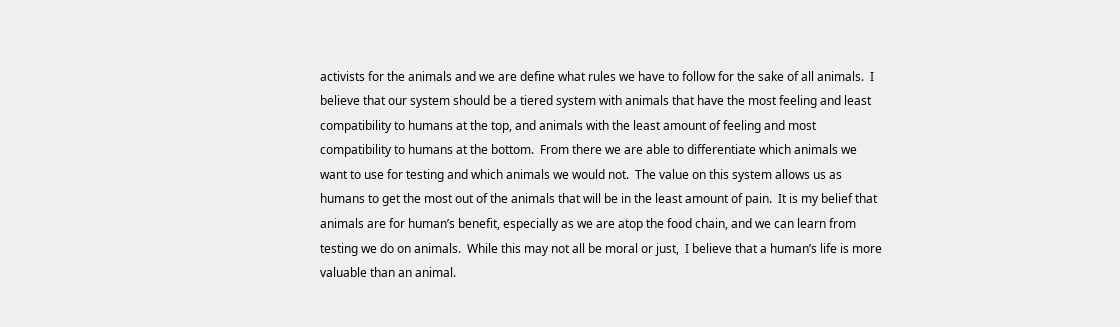activists for the animals and we are define what rules we have to follow for the sake of all animals.  I believe that our system should be a tiered system with animals that have the most feeling and least compatibility to humans at the top, and animals with the least amount of feeling and most compatibility to humans at the bottom.  From there we are able to differentiate which animals we want to use for testing and which animals we would not.  The value on this system allows us as humans to get the most out of the animals that will be in the least amount of pain.  It is my belief that animals are for human’s benefit, especially as we are atop the food chain, and we can learn from testing we do on animals.  While this may not all be moral or just,  I believe that a human’s life is more valuable than an animal.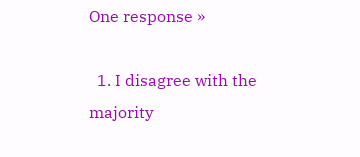One response »

  1. I disagree with the majority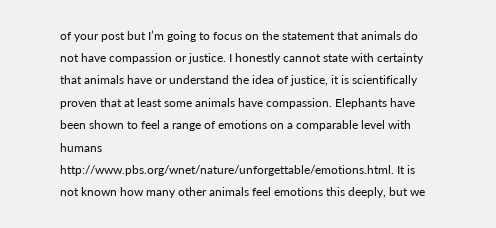of your post but I’m going to focus on the statement that animals do not have compassion or justice. I honestly cannot state with certainty that animals have or understand the idea of justice, it is scientifically proven that at least some animals have compassion. Elephants have been shown to feel a range of emotions on a comparable level with humans http://www.pbs.org/wnet/nature/unforgettable/emotions.html. It is not known how many other animals feel emotions this deeply, but we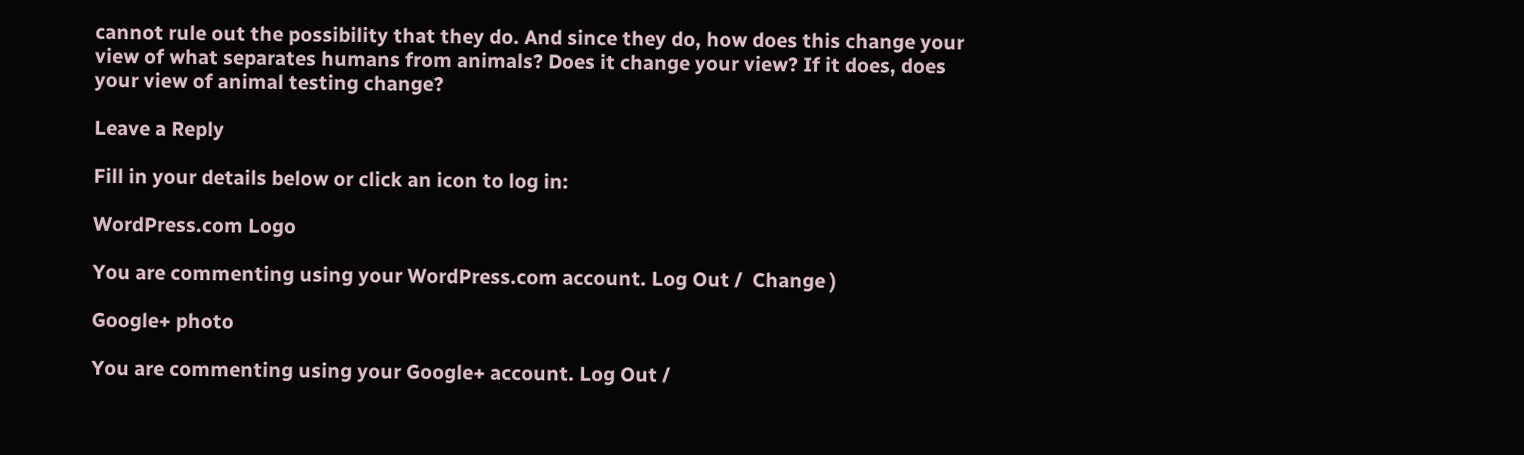cannot rule out the possibility that they do. And since they do, how does this change your view of what separates humans from animals? Does it change your view? If it does, does your view of animal testing change?

Leave a Reply

Fill in your details below or click an icon to log in:

WordPress.com Logo

You are commenting using your WordPress.com account. Log Out /  Change )

Google+ photo

You are commenting using your Google+ account. Log Out /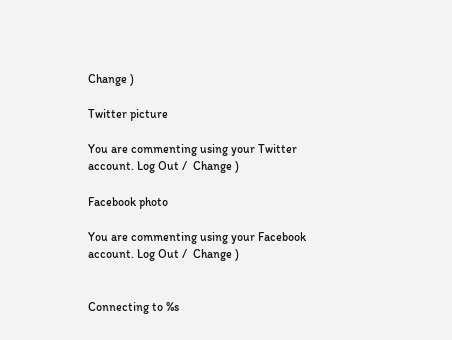Change )

Twitter picture

You are commenting using your Twitter account. Log Out /  Change )

Facebook photo

You are commenting using your Facebook account. Log Out /  Change )


Connecting to %s